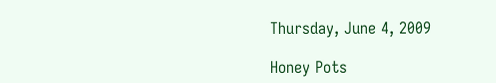Thursday, June 4, 2009

Honey Pots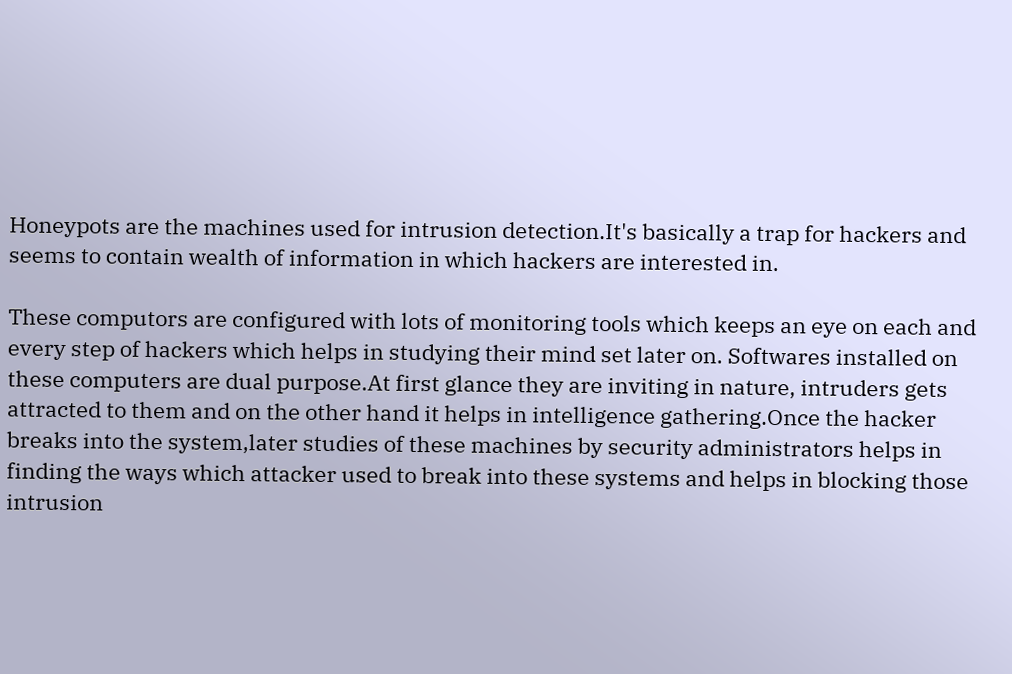Honeypots are the machines used for intrusion detection.It's basically a trap for hackers and seems to contain wealth of information in which hackers are interested in.

These computors are configured with lots of monitoring tools which keeps an eye on each and every step of hackers which helps in studying their mind set later on. Softwares installed on these computers are dual purpose.At first glance they are inviting in nature, intruders gets attracted to them and on the other hand it helps in intelligence gathering.Once the hacker breaks into the system,later studies of these machines by security administrators helps in finding the ways which attacker used to break into these systems and helps in blocking those intrusion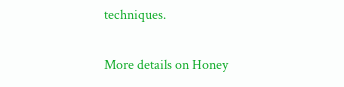techniques.

More details on Honey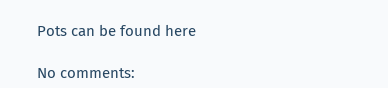Pots can be found here

No comments: